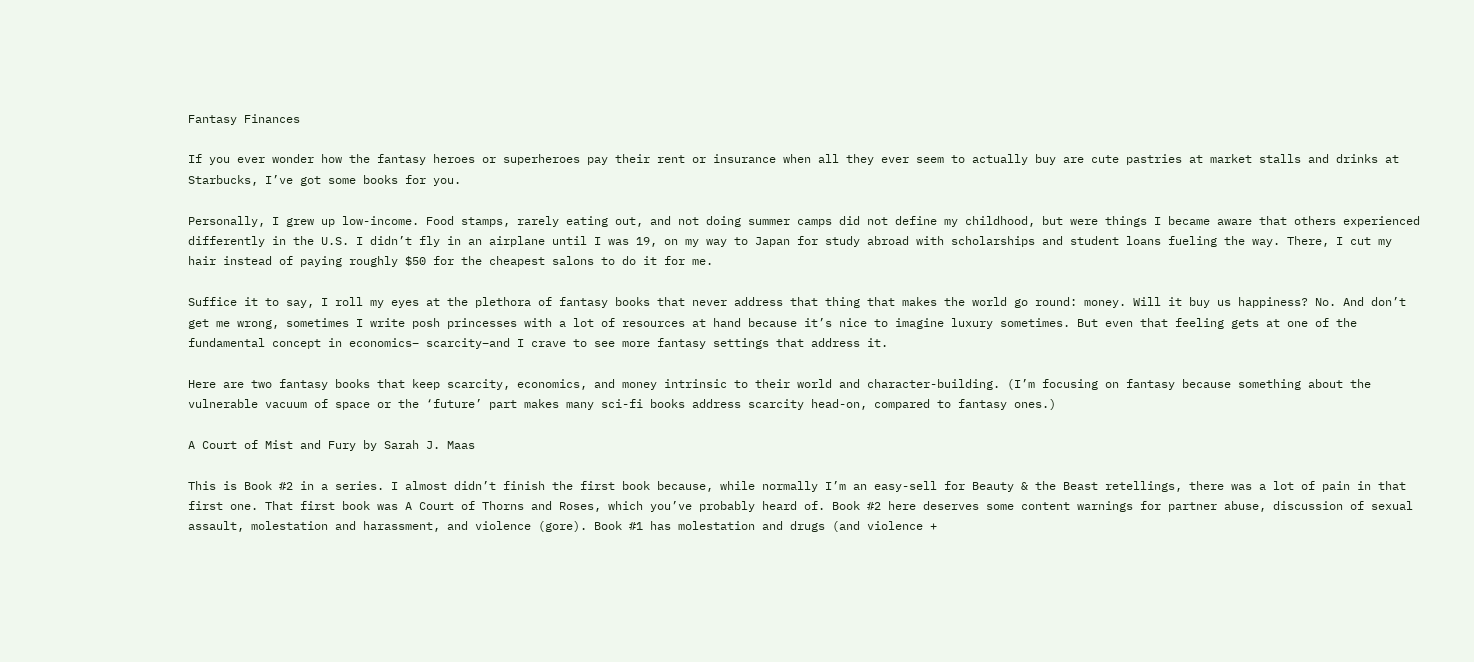Fantasy Finances

If you ever wonder how the fantasy heroes or superheroes pay their rent or insurance when all they ever seem to actually buy are cute pastries at market stalls and drinks at Starbucks, I’ve got some books for you.

Personally, I grew up low-income. Food stamps, rarely eating out, and not doing summer camps did not define my childhood, but were things I became aware that others experienced differently in the U.S. I didn’t fly in an airplane until I was 19, on my way to Japan for study abroad with scholarships and student loans fueling the way. There, I cut my hair instead of paying roughly $50 for the cheapest salons to do it for me.

Suffice it to say, I roll my eyes at the plethora of fantasy books that never address that thing that makes the world go round: money. Will it buy us happiness? No. And don’t get me wrong, sometimes I write posh princesses with a lot of resources at hand because it’s nice to imagine luxury sometimes. But even that feeling gets at one of the fundamental concept in economics– scarcity–and I crave to see more fantasy settings that address it.

Here are two fantasy books that keep scarcity, economics, and money intrinsic to their world and character-building. (I’m focusing on fantasy because something about the vulnerable vacuum of space or the ‘future’ part makes many sci-fi books address scarcity head-on, compared to fantasy ones.)

A Court of Mist and Fury by Sarah J. Maas

This is Book #2 in a series. I almost didn’t finish the first book because, while normally I’m an easy-sell for Beauty & the Beast retellings, there was a lot of pain in that first one. That first book was A Court of Thorns and Roses, which you’ve probably heard of. Book #2 here deserves some content warnings for partner abuse, discussion of sexual assault, molestation and harassment, and violence (gore). Book #1 has molestation and drugs (and violence +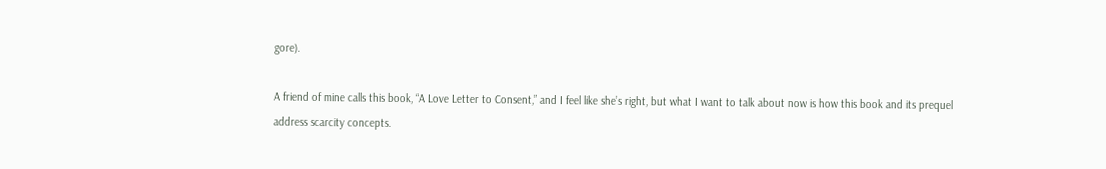gore).

A friend of mine calls this book, “A Love Letter to Consent,” and I feel like she’s right, but what I want to talk about now is how this book and its prequel address scarcity concepts.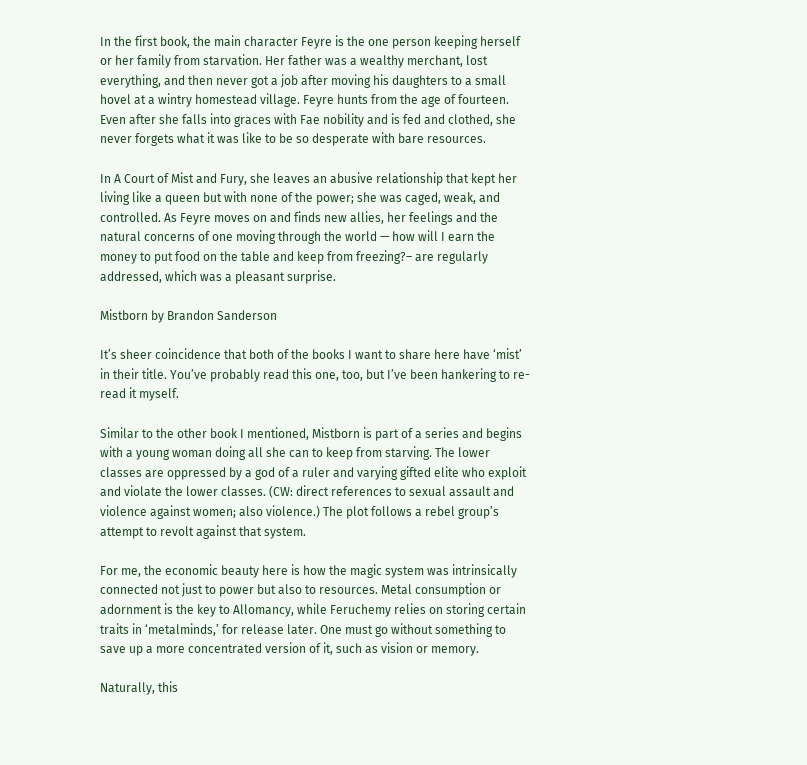In the first book, the main character Feyre is the one person keeping herself or her family from starvation. Her father was a wealthy merchant, lost everything, and then never got a job after moving his daughters to a small hovel at a wintry homestead village. Feyre hunts from the age of fourteen. Even after she falls into graces with Fae nobility and is fed and clothed, she never forgets what it was like to be so desperate with bare resources.

In A Court of Mist and Fury, she leaves an abusive relationship that kept her living like a queen but with none of the power; she was caged, weak, and controlled. As Feyre moves on and finds new allies, her feelings and the natural concerns of one moving through the world — how will I earn the money to put food on the table and keep from freezing?– are regularly addressed, which was a pleasant surprise.

Mistborn by Brandon Sanderson

It’s sheer coincidence that both of the books I want to share here have ‘mist’ in their title. You’ve probably read this one, too, but I’ve been hankering to re-read it myself.

Similar to the other book I mentioned, Mistborn is part of a series and begins with a young woman doing all she can to keep from starving. The lower classes are oppressed by a god of a ruler and varying gifted elite who exploit and violate the lower classes. (CW: direct references to sexual assault and violence against women; also violence.) The plot follows a rebel group’s attempt to revolt against that system.

For me, the economic beauty here is how the magic system was intrinsically connected not just to power but also to resources. Metal consumption or adornment is the key to Allomancy, while Feruchemy relies on storing certain traits in ‘metalminds,’ for release later. One must go without something to save up a more concentrated version of it, such as vision or memory.

Naturally, this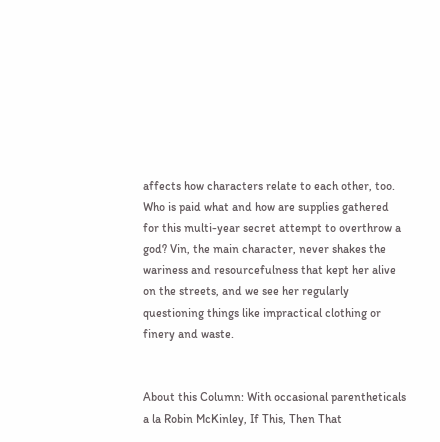affects how characters relate to each other, too. Who is paid what and how are supplies gathered for this multi-year secret attempt to overthrow a god? Vin, the main character, never shakes the wariness and resourcefulness that kept her alive on the streets, and we see her regularly questioning things like impractical clothing or finery and waste.


About this Column: With occasional parentheticals a la Robin McKinley, If This, Then That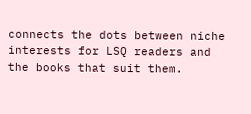connects the dots between niche interests for LSQ readers and the books that suit them.